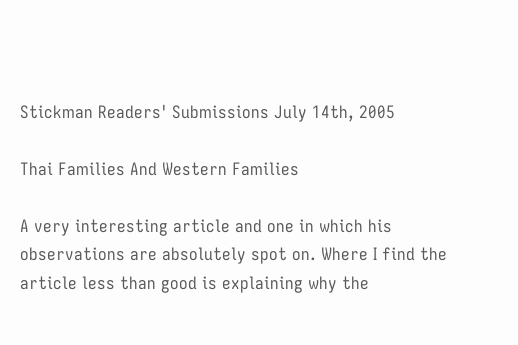Stickman Readers' Submissions July 14th, 2005

Thai Families And Western Families

A very interesting article and one in which his observations are absolutely spot on. Where I find the article less than good is explaining why the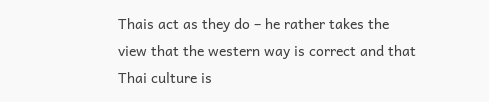Thais act as they do – he rather takes the view that the western way is correct and that Thai culture is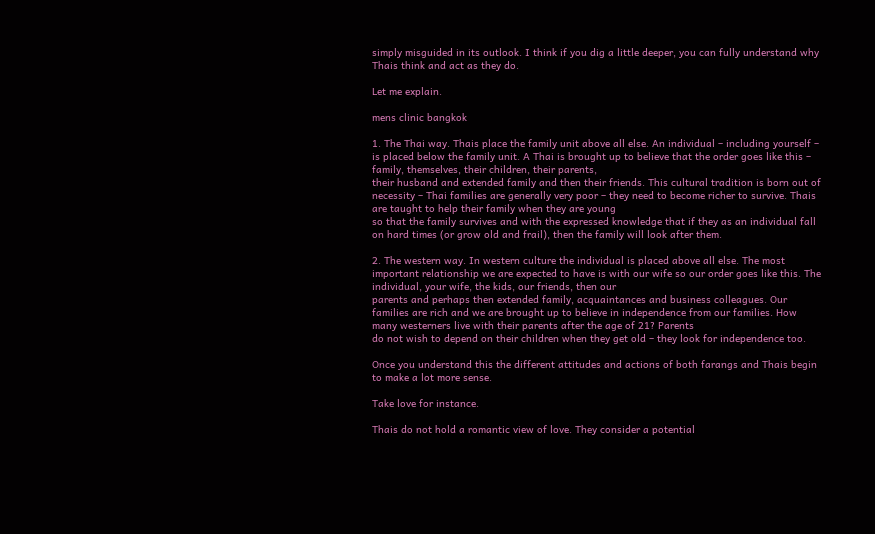simply misguided in its outlook. I think if you dig a little deeper, you can fully understand why Thais think and act as they do.

Let me explain.

mens clinic bangkok

1. The Thai way. Thais place the family unit above all else. An individual – including yourself – is placed below the family unit. A Thai is brought up to believe that the order goes like this – family, themselves, their children, their parents,
their husband and extended family and then their friends. This cultural tradition is born out of necessity – Thai families are generally very poor – they need to become richer to survive. Thais are taught to help their family when they are young
so that the family survives and with the expressed knowledge that if they as an individual fall on hard times (or grow old and frail), then the family will look after them.

2. The western way. In western culture the individual is placed above all else. The most important relationship we are expected to have is with our wife so our order goes like this. The individual, your wife, the kids, our friends, then our
parents and perhaps then extended family, acquaintances and business colleagues. Our families are rich and we are brought up to believe in independence from our families. How many westerners live with their parents after the age of 21? Parents
do not wish to depend on their children when they get old – they look for independence too.

Once you understand this the different attitudes and actions of both farangs and Thais begin to make a lot more sense.

Take love for instance.

Thais do not hold a romantic view of love. They consider a potential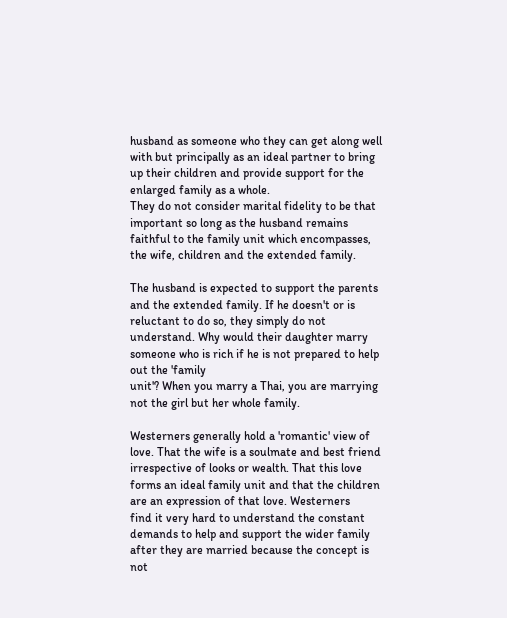husband as someone who they can get along well with but principally as an ideal partner to bring up their children and provide support for the enlarged family as a whole.
They do not consider marital fidelity to be that important so long as the husband remains faithful to the family unit which encompasses, the wife, children and the extended family.

The husband is expected to support the parents and the extended family. If he doesn't or is reluctant to do so, they simply do not understand. Why would their daughter marry someone who is rich if he is not prepared to help out the 'family
unit'? When you marry a Thai, you are marrying not the girl but her whole family.

Westerners generally hold a 'romantic' view of love. That the wife is a soulmate and best friend irrespective of looks or wealth. That this love forms an ideal family unit and that the children are an expression of that love. Westerners
find it very hard to understand the constant demands to help and support the wider family after they are married because the concept is not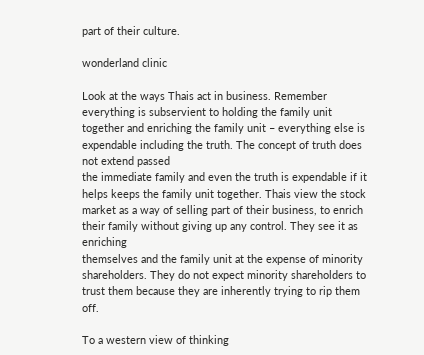part of their culture.

wonderland clinic

Look at the ways Thais act in business. Remember everything is subservient to holding the family unit together and enriching the family unit – everything else is expendable including the truth. The concept of truth does not extend passed
the immediate family and even the truth is expendable if it helps keeps the family unit together. Thais view the stock market as a way of selling part of their business, to enrich their family without giving up any control. They see it as enriching
themselves and the family unit at the expense of minority shareholders. They do not expect minority shareholders to trust them because they are inherently trying to rip them off.

To a western view of thinking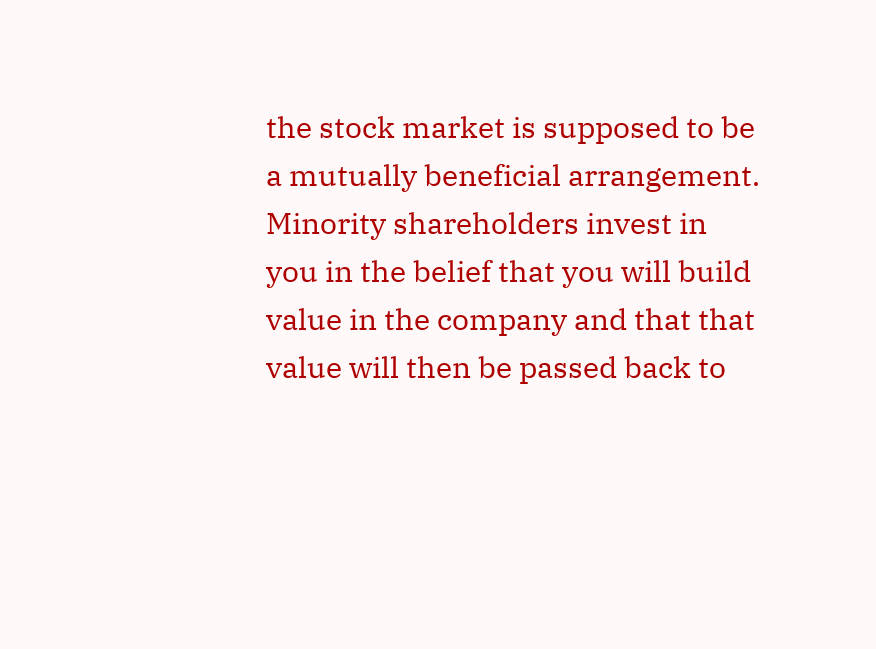the stock market is supposed to be a mutually beneficial arrangement. Minority shareholders invest in you in the belief that you will build value in the company and that that value will then be passed back to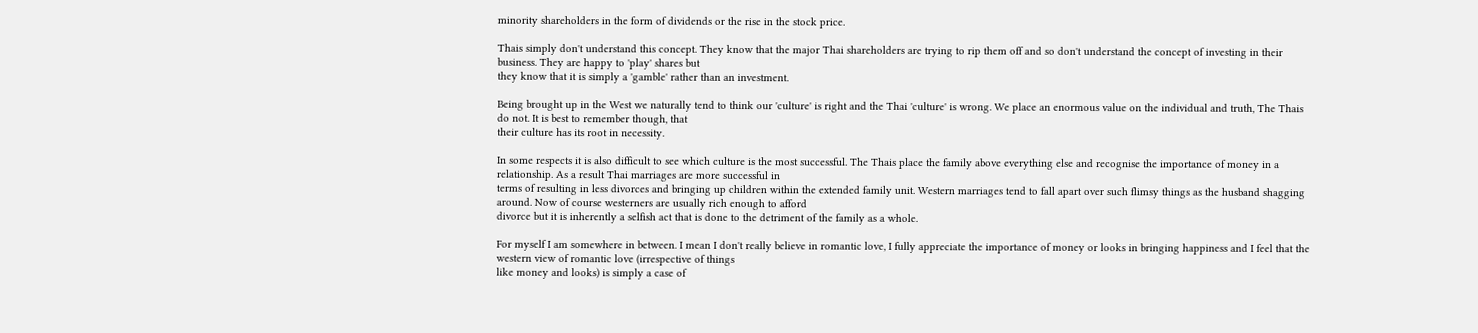minority shareholders in the form of dividends or the rise in the stock price.

Thais simply don't understand this concept. They know that the major Thai shareholders are trying to rip them off and so don't understand the concept of investing in their business. They are happy to 'play' shares but
they know that it is simply a 'gamble' rather than an investment.

Being brought up in the West we naturally tend to think our 'culture' is right and the Thai 'culture' is wrong. We place an enormous value on the individual and truth, The Thais do not. It is best to remember though, that
their culture has its root in necessity.

In some respects it is also difficult to see which culture is the most successful. The Thais place the family above everything else and recognise the importance of money in a relationship. As a result Thai marriages are more successful in
terms of resulting in less divorces and bringing up children within the extended family unit. Western marriages tend to fall apart over such flimsy things as the husband shagging around. Now of course westerners are usually rich enough to afford
divorce but it is inherently a selfish act that is done to the detriment of the family as a whole.

For myself I am somewhere in between. I mean I don't really believe in romantic love, I fully appreciate the importance of money or looks in bringing happiness and I feel that the western view of romantic love (irrespective of things
like money and looks) is simply a case of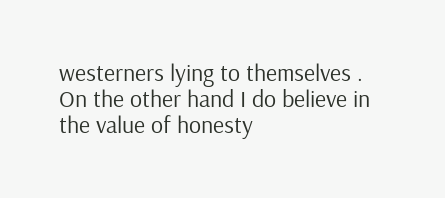westerners lying to themselves . On the other hand I do believe in the value of honesty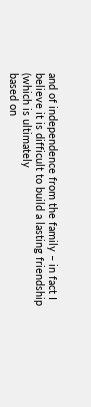and of independence from the family – in fact I believe it is difficult to build a lasting friendship (which is ultimately
based on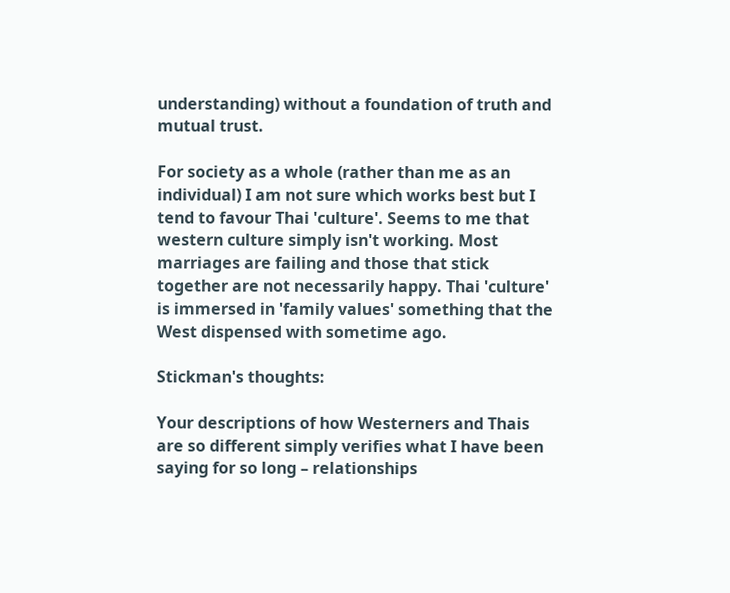understanding) without a foundation of truth and mutual trust.

For society as a whole (rather than me as an individual) I am not sure which works best but I tend to favour Thai 'culture'. Seems to me that western culture simply isn't working. Most marriages are failing and those that stick
together are not necessarily happy. Thai 'culture' is immersed in 'family values' something that the West dispensed with sometime ago.

Stickman's thoughts:

Your descriptions of how Westerners and Thais are so different simply verifies what I have been saying for so long – relationships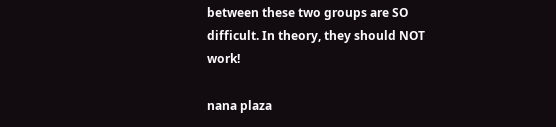between these two groups are SO difficult. In theory, they should NOT work!

nana plaza